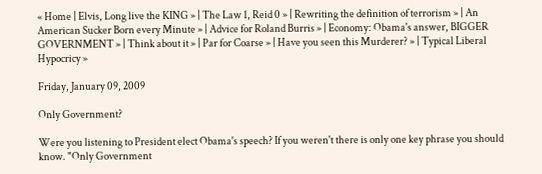« Home | Elvis, Long live the KING » | The Law 1, Reid 0 » | Rewriting the definition of terrorism » | An American Sucker Born every Minute » | Advice for Roland Burris » | Economy: Obama's answer, BIGGER GOVERNMENT » | Think about it » | Par for Coarse » | Have you seen this Murderer? » | Typical Liberal Hypocricy »

Friday, January 09, 2009

Only Government?

Were you listening to President elect Obama's speech? If you weren't there is only one key phrase you should know. "Only Government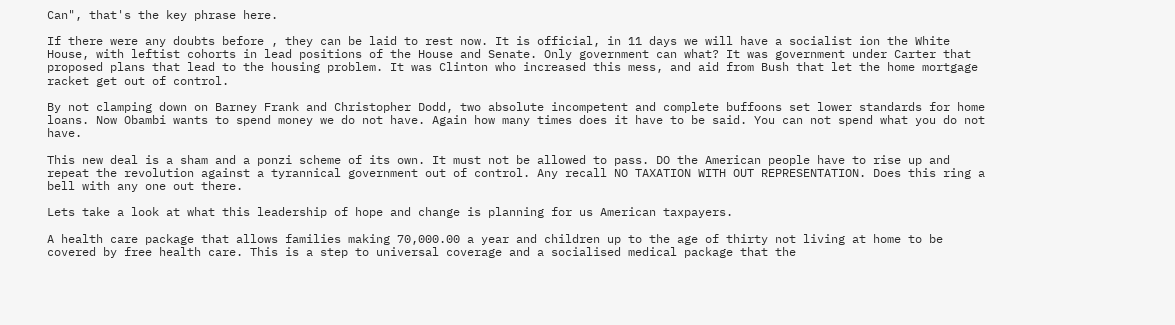Can", that's the key phrase here.

If there were any doubts before , they can be laid to rest now. It is official, in 11 days we will have a socialist ion the White House, with leftist cohorts in lead positions of the House and Senate. Only government can what? It was government under Carter that proposed plans that lead to the housing problem. It was Clinton who increased this mess, and aid from Bush that let the home mortgage racket get out of control.

By not clamping down on Barney Frank and Christopher Dodd, two absolute incompetent and complete buffoons set lower standards for home loans. Now Obambi wants to spend money we do not have. Again how many times does it have to be said. You can not spend what you do not have.

This new deal is a sham and a ponzi scheme of its own. It must not be allowed to pass. DO the American people have to rise up and repeat the revolution against a tyrannical government out of control. Any recall NO TAXATION WITH OUT REPRESENTATION. Does this ring a bell with any one out there.

Lets take a look at what this leadership of hope and change is planning for us American taxpayers.

A health care package that allows families making 70,000.00 a year and children up to the age of thirty not living at home to be covered by free health care. This is a step to universal coverage and a socialised medical package that the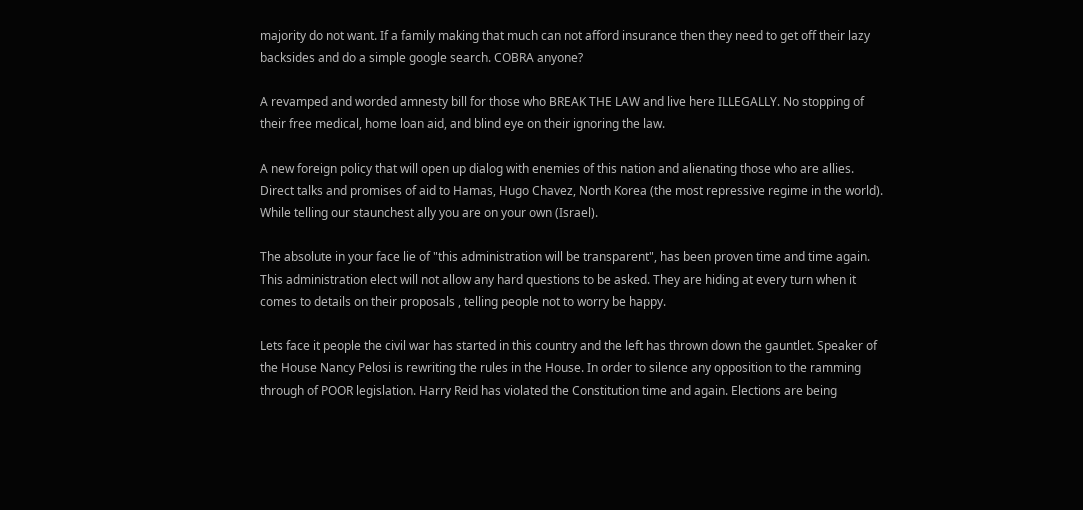majority do not want. If a family making that much can not afford insurance then they need to get off their lazy backsides and do a simple google search. COBRA anyone?

A revamped and worded amnesty bill for those who BREAK THE LAW and live here ILLEGALLY. No stopping of their free medical, home loan aid, and blind eye on their ignoring the law.

A new foreign policy that will open up dialog with enemies of this nation and alienating those who are allies. Direct talks and promises of aid to Hamas, Hugo Chavez, North Korea (the most repressive regime in the world). While telling our staunchest ally you are on your own (Israel).

The absolute in your face lie of "this administration will be transparent", has been proven time and time again. This administration elect will not allow any hard questions to be asked. They are hiding at every turn when it comes to details on their proposals , telling people not to worry be happy.

Lets face it people the civil war has started in this country and the left has thrown down the gauntlet. Speaker of the House Nancy Pelosi is rewriting the rules in the House. In order to silence any opposition to the ramming through of POOR legislation. Harry Reid has violated the Constitution time and again. Elections are being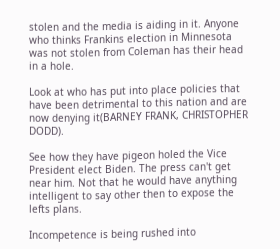stolen and the media is aiding in it. Anyone who thinks Frankins election in Minnesota was not stolen from Coleman has their head in a hole.

Look at who has put into place policies that have been detrimental to this nation and are now denying it(BARNEY FRANK, CHRISTOPHER DODD).

See how they have pigeon holed the Vice President elect Biden. The press can't get near him. Not that he would have anything intelligent to say other then to expose the lefts plans.

Incompetence is being rushed into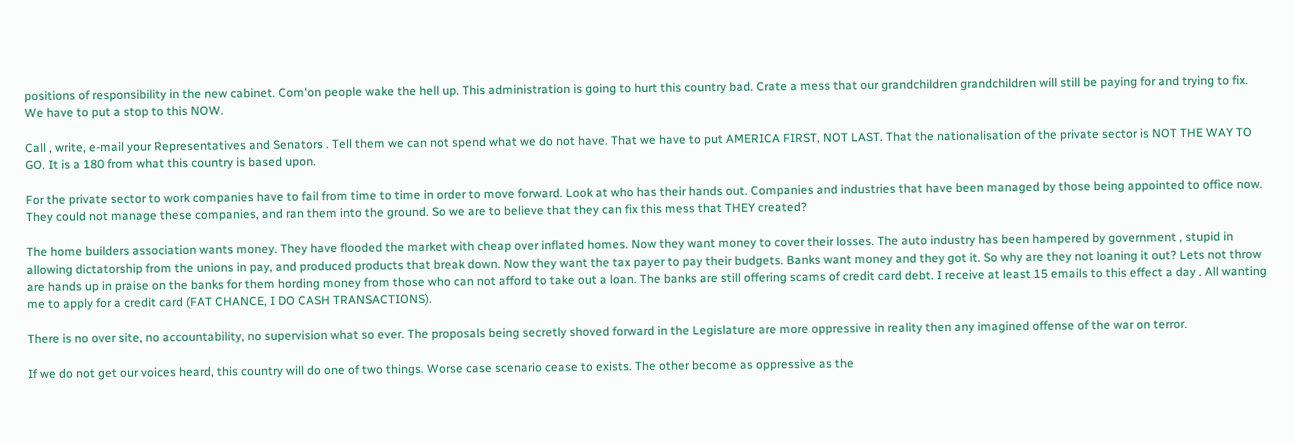positions of responsibility in the new cabinet. Com'on people wake the hell up. This administration is going to hurt this country bad. Crate a mess that our grandchildren grandchildren will still be paying for and trying to fix. We have to put a stop to this NOW.

Call , write, e-mail your Representatives and Senators . Tell them we can not spend what we do not have. That we have to put AMERICA FIRST, NOT LAST. That the nationalisation of the private sector is NOT THE WAY TO GO. It is a 180 from what this country is based upon.

For the private sector to work companies have to fail from time to time in order to move forward. Look at who has their hands out. Companies and industries that have been managed by those being appointed to office now. They could not manage these companies, and ran them into the ground. So we are to believe that they can fix this mess that THEY created?

The home builders association wants money. They have flooded the market with cheap over inflated homes. Now they want money to cover their losses. The auto industry has been hampered by government , stupid in allowing dictatorship from the unions in pay, and produced products that break down. Now they want the tax payer to pay their budgets. Banks want money and they got it. So why are they not loaning it out? Lets not throw are hands up in praise on the banks for them hording money from those who can not afford to take out a loan. The banks are still offering scams of credit card debt. I receive at least 15 emails to this effect a day . All wanting me to apply for a credit card (FAT CHANCE, I DO CASH TRANSACTIONS).

There is no over site, no accountability, no supervision what so ever. The proposals being secretly shoved forward in the Legislature are more oppressive in reality then any imagined offense of the war on terror.

If we do not get our voices heard, this country will do one of two things. Worse case scenario cease to exists. The other become as oppressive as the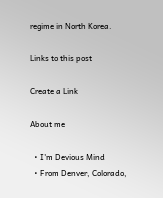regime in North Korea.

Links to this post

Create a Link

About me

  • I'm Devious Mind
  • From Denver, Colorado,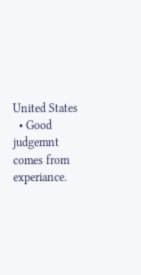United States
  • Good judgemnt comes from experiance.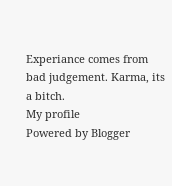Experiance comes from bad judgement. Karma, its a bitch.
My profile
Powered by Blogger